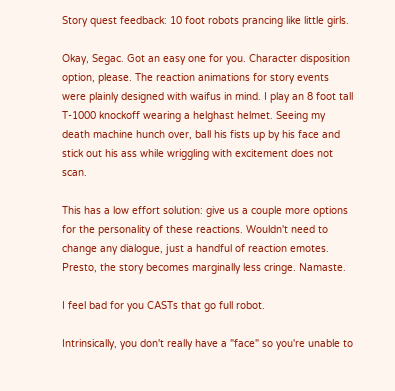Story quest feedback: 10 foot robots prancing like little girls.

Okay, Segac. Got an easy one for you. Character disposition option, please. The reaction animations for story events were plainly designed with waifus in mind. I play an 8 foot tall T-1000 knockoff wearing a helghast helmet. Seeing my death machine hunch over, ball his fists up by his face and stick out his ass while wriggling with excitement does not scan.

This has a low effort solution: give us a couple more options for the personality of these reactions. Wouldn't need to change any dialogue, just a handful of reaction emotes. Presto, the story becomes marginally less cringe. Namaste.

I feel bad for you CASTs that go full robot.

Intrinsically, you don't really have a "face" so you're unable to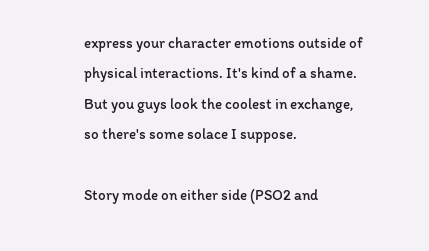express your character emotions outside of physical interactions. It's kind of a shame. But you guys look the coolest in exchange, so there's some solace I suppose.

Story mode on either side (PSO2 and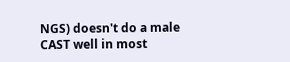NGS) doesn't do a male CAST well in most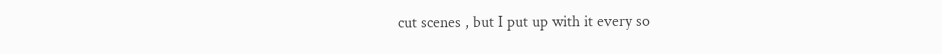cut scenes , but I put up with it every so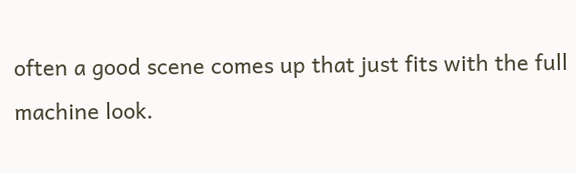often a good scene comes up that just fits with the full machine look.